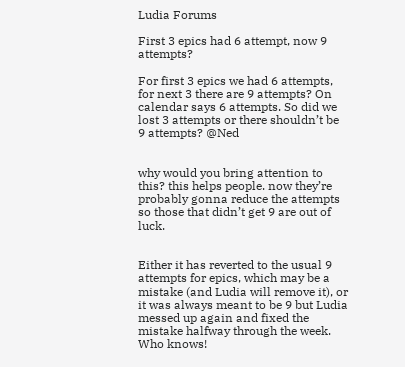Ludia Forums

First 3 epics had 6 attempt, now 9 attempts?

For first 3 epics we had 6 attempts, for next 3 there are 9 attempts? On calendar says 6 attempts. So did we lost 3 attempts or there shouldn’t be 9 attempts? @Ned


why would you bring attention to this? this helps people. now they’re probably gonna reduce the attempts so those that didn’t get 9 are out of luck.


Either it has reverted to the usual 9 attempts for epics, which may be a mistake (and Ludia will remove it), or it was always meant to be 9 but Ludia messed up again and fixed the mistake halfway through the week. Who knows!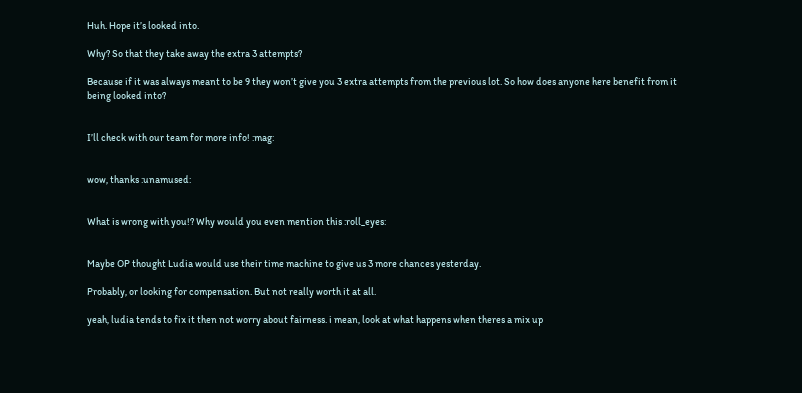Huh. Hope it’s looked into.

Why? So that they take away the extra 3 attempts?

Because if it was always meant to be 9 they won’t give you 3 extra attempts from the previous lot. So how does anyone here benefit from it being looked into?


I’ll check with our team for more info! :mag:


wow, thanks :unamused:


What is wrong with you!? Why would you even mention this :roll_eyes:


Maybe OP thought Ludia would use their time machine to give us 3 more chances yesterday.

Probably, or looking for compensation. But not really worth it at all.

yeah, ludia tends to fix it then not worry about fairness. i mean, look at what happens when theres a mix up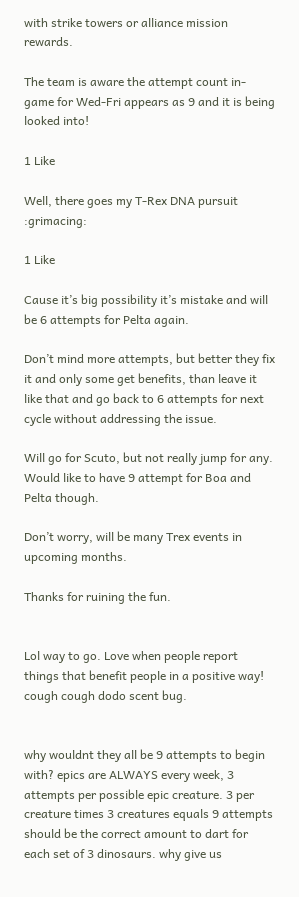with strike towers or alliance mission rewards.

The team is aware the attempt count in-game for Wed-Fri appears as 9 and it is being looked into!

1 Like

Well, there goes my T-Rex DNA pursuit :grimacing:

1 Like

Cause it’s big possibility it’s mistake and will be 6 attempts for Pelta again.

Don’t mind more attempts, but better they fix it and only some get benefits, than leave it like that and go back to 6 attempts for next cycle without addressing the issue.

Will go for Scuto, but not really jump for any. Would like to have 9 attempt for Boa and Pelta though.

Don’t worry, will be many Trex events in upcoming months.

Thanks for ruining the fun.


Lol way to go. Love when people report things that benefit people in a positive way! cough cough dodo scent bug.


why wouldnt they all be 9 attempts to begin with? epics are ALWAYS every week, 3 attempts per possible epic creature. 3 per creature times 3 creatures equals 9 attempts should be the correct amount to dart for each set of 3 dinosaurs. why give us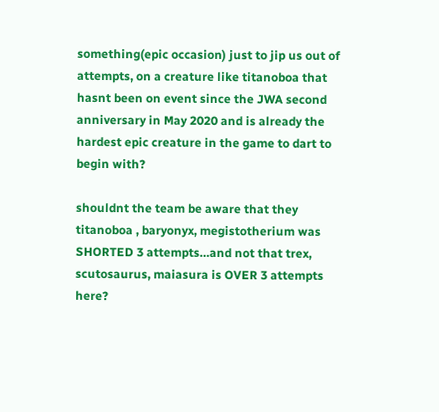something(epic occasion) just to jip us out of attempts, on a creature like titanoboa that hasnt been on event since the JWA second anniversary in May 2020 and is already the hardest epic creature in the game to dart to begin with?

shouldnt the team be aware that they titanoboa , baryonyx, megistotherium was SHORTED 3 attempts…and not that trex, scutosaurus, maiasura is OVER 3 attempts here?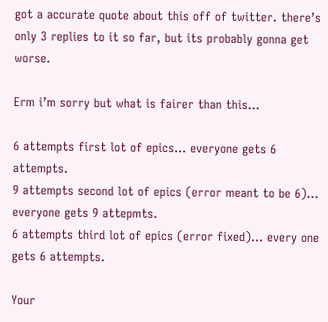got a accurate quote about this off of twitter. there’s only 3 replies to it so far, but its probably gonna get worse.

Erm i’m sorry but what is fairer than this…

6 attempts first lot of epics… everyone gets 6 attempts.
9 attempts second lot of epics (error meant to be 6)… everyone gets 9 attepmts.
6 attempts third lot of epics (error fixed)… every one gets 6 attempts.

Your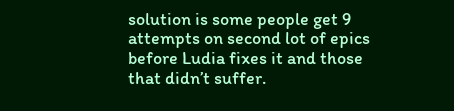solution is some people get 9 attempts on second lot of epics before Ludia fixes it and those that didn’t suffer.